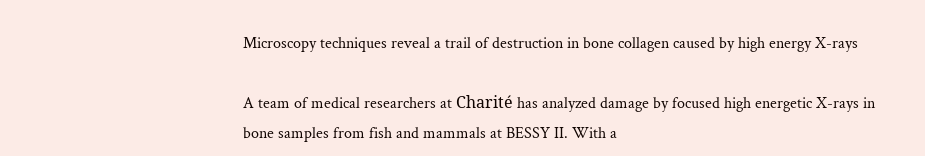Microscopy techniques reveal a trail of destruction in bone collagen caused by high energy X-rays

A team of medical researchers at Charité has analyzed damage by focused high energetic X-rays in bone samples from fish and mammals at BESSY II. With a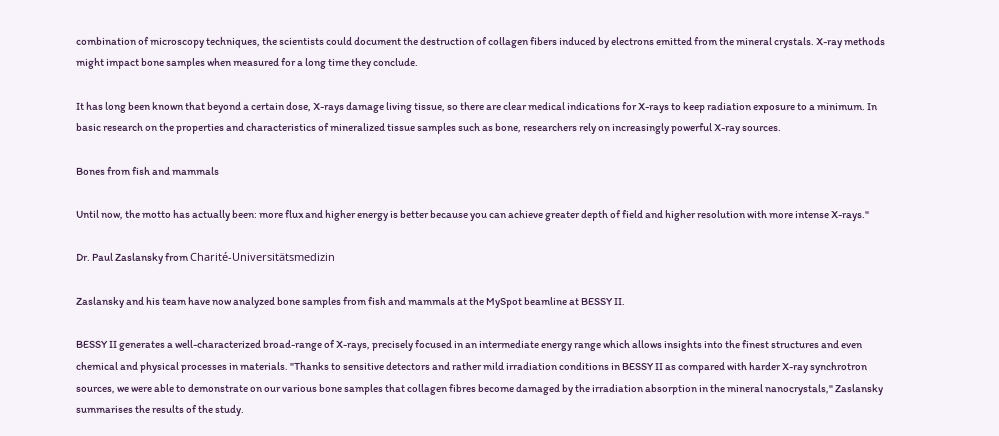combination of microscopy techniques, the scientists could document the destruction of collagen fibers induced by electrons emitted from the mineral crystals. X-ray methods might impact bone samples when measured for a long time they conclude.

It has long been known that beyond a certain dose, X-rays damage living tissue, so there are clear medical indications for X-rays to keep radiation exposure to a minimum. In basic research on the properties and characteristics of mineralized tissue samples such as bone, researchers rely on increasingly powerful X-ray sources.

Bones from fish and mammals

Until now, the motto has actually been: more flux and higher energy is better because you can achieve greater depth of field and higher resolution with more intense X-rays."

Dr. Paul Zaslansky from Charité-Universitätsmedizin

Zaslansky and his team have now analyzed bone samples from fish and mammals at the MySpot beamline at BESSY II.

BESSY II generates a well-characterized broad-range of X-rays, precisely focused in an intermediate energy range which allows insights into the finest structures and even chemical and physical processes in materials. "Thanks to sensitive detectors and rather mild irradiation conditions in BESSY II as compared with harder X-ray synchrotron sources, we were able to demonstrate on our various bone samples that collagen fibres become damaged by the irradiation absorption in the mineral nanocrystals," Zaslansky summarises the results of the study.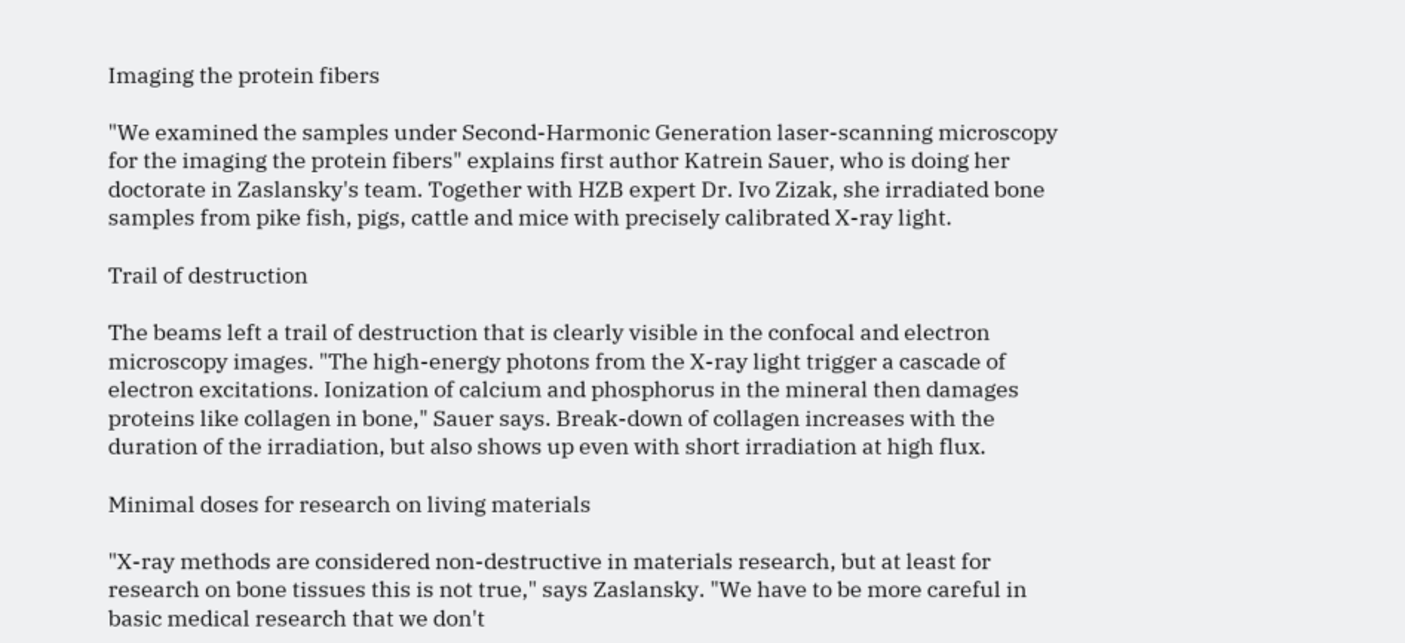Imaging the protein fibers

"We examined the samples under Second-Harmonic Generation laser-scanning microscopy for the imaging the protein fibers" explains first author Katrein Sauer, who is doing her doctorate in Zaslansky's team. Together with HZB expert Dr. Ivo Zizak, she irradiated bone samples from pike fish, pigs, cattle and mice with precisely calibrated X-ray light.

Trail of destruction

The beams left a trail of destruction that is clearly visible in the confocal and electron microscopy images. "The high-energy photons from the X-ray light trigger a cascade of electron excitations. Ionization of calcium and phosphorus in the mineral then damages proteins like collagen in bone," Sauer says. Break-down of collagen increases with the duration of the irradiation, but also shows up even with short irradiation at high flux.

Minimal doses for research on living materials

"X-ray methods are considered non-destructive in materials research, but at least for research on bone tissues this is not true," says Zaslansky. "We have to be more careful in basic medical research that we don't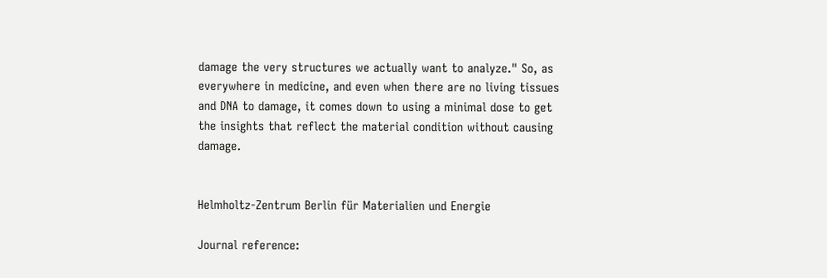damage the very structures we actually want to analyze." So, as everywhere in medicine, and even when there are no living tissues and DNA to damage, it comes down to using a minimal dose to get the insights that reflect the material condition without causing damage.


Helmholtz-Zentrum Berlin für Materialien und Energie

Journal reference: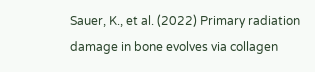Sauer, K., et al. (2022) Primary radiation damage in bone evolves via collagen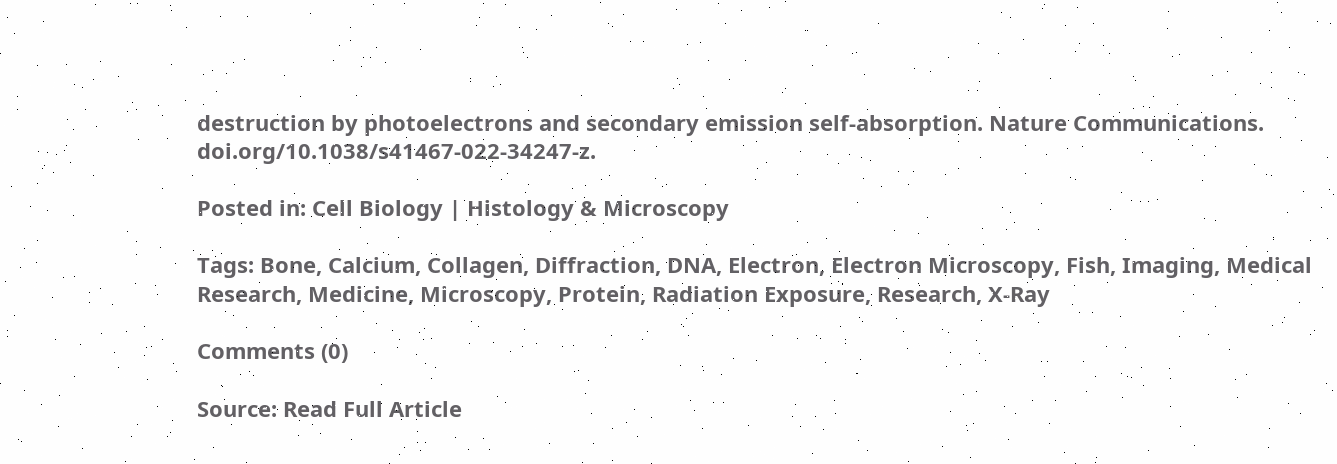destruction by photoelectrons and secondary emission self-absorption. Nature Communications. doi.org/10.1038/s41467-022-34247-z.

Posted in: Cell Biology | Histology & Microscopy

Tags: Bone, Calcium, Collagen, Diffraction, DNA, Electron, Electron Microscopy, Fish, Imaging, Medical Research, Medicine, Microscopy, Protein, Radiation Exposure, Research, X-Ray

Comments (0)

Source: Read Full Article